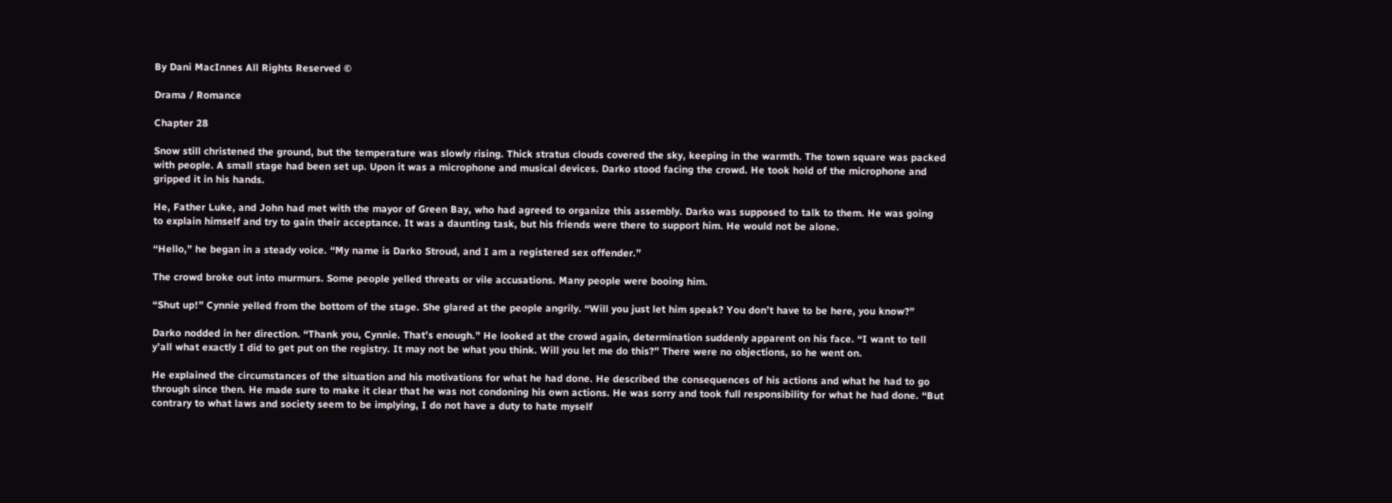By Dani MacInnes All Rights Reserved ©

Drama / Romance

Chapter 28

Snow still christened the ground, but the temperature was slowly rising. Thick stratus clouds covered the sky, keeping in the warmth. The town square was packed with people. A small stage had been set up. Upon it was a microphone and musical devices. Darko stood facing the crowd. He took hold of the microphone and gripped it in his hands.

He, Father Luke, and John had met with the mayor of Green Bay, who had agreed to organize this assembly. Darko was supposed to talk to them. He was going to explain himself and try to gain their acceptance. It was a daunting task, but his friends were there to support him. He would not be alone.

“Hello,” he began in a steady voice. “My name is Darko Stroud, and I am a registered sex offender.”

The crowd broke out into murmurs. Some people yelled threats or vile accusations. Many people were booing him.

“Shut up!” Cynnie yelled from the bottom of the stage. She glared at the people angrily. “Will you just let him speak? You don’t have to be here, you know?”

Darko nodded in her direction. “Thank you, Cynnie. That’s enough.” He looked at the crowd again, determination suddenly apparent on his face. “I want to tell y’all what exactly I did to get put on the registry. It may not be what you think. Will you let me do this?” There were no objections, so he went on.

He explained the circumstances of the situation and his motivations for what he had done. He described the consequences of his actions and what he had to go through since then. He made sure to make it clear that he was not condoning his own actions. He was sorry and took full responsibility for what he had done. “But contrary to what laws and society seem to be implying, I do not have a duty to hate myself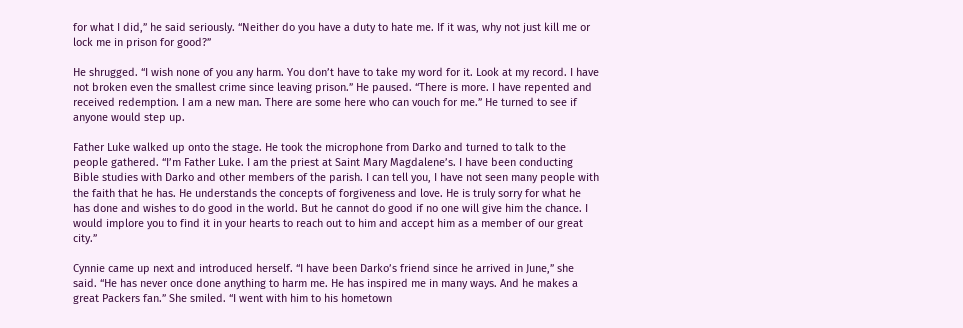for what I did,” he said seriously. “Neither do you have a duty to hate me. If it was, why not just kill me or lock me in prison for good?”

He shrugged. “I wish none of you any harm. You don’t have to take my word for it. Look at my record. I have not broken even the smallest crime since leaving prison.” He paused. “There is more. I have repented and received redemption. I am a new man. There are some here who can vouch for me.” He turned to see if anyone would step up.

Father Luke walked up onto the stage. He took the microphone from Darko and turned to talk to the people gathered. “I’m Father Luke. I am the priest at Saint Mary Magdalene’s. I have been conducting Bible studies with Darko and other members of the parish. I can tell you, I have not seen many people with the faith that he has. He understands the concepts of forgiveness and love. He is truly sorry for what he has done and wishes to do good in the world. But he cannot do good if no one will give him the chance. I would implore you to find it in your hearts to reach out to him and accept him as a member of our great city.”

Cynnie came up next and introduced herself. “I have been Darko’s friend since he arrived in June,” she said. “He has never once done anything to harm me. He has inspired me in many ways. And he makes a great Packers fan.” She smiled. “I went with him to his hometown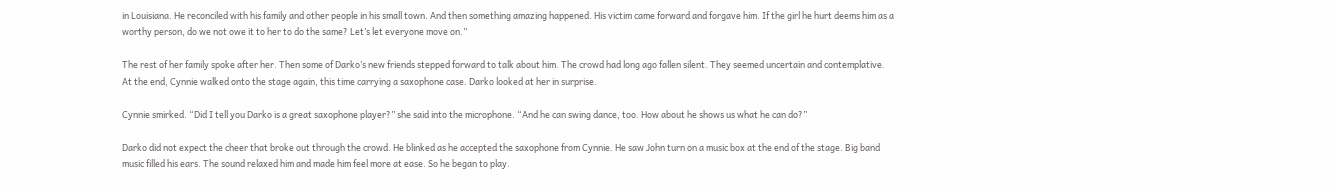in Louisiana. He reconciled with his family and other people in his small town. And then something amazing happened. His victim came forward and forgave him. If the girl he hurt deems him as a worthy person, do we not owe it to her to do the same? Let’s let everyone move on.”

The rest of her family spoke after her. Then some of Darko’s new friends stepped forward to talk about him. The crowd had long ago fallen silent. They seemed uncertain and contemplative. At the end, Cynnie walked onto the stage again, this time carrying a saxophone case. Darko looked at her in surprise.

Cynnie smirked. “Did I tell you Darko is a great saxophone player?” she said into the microphone. “And he can swing dance, too. How about he shows us what he can do?”

Darko did not expect the cheer that broke out through the crowd. He blinked as he accepted the saxophone from Cynnie. He saw John turn on a music box at the end of the stage. Big band music filled his ears. The sound relaxed him and made him feel more at ease. So he began to play.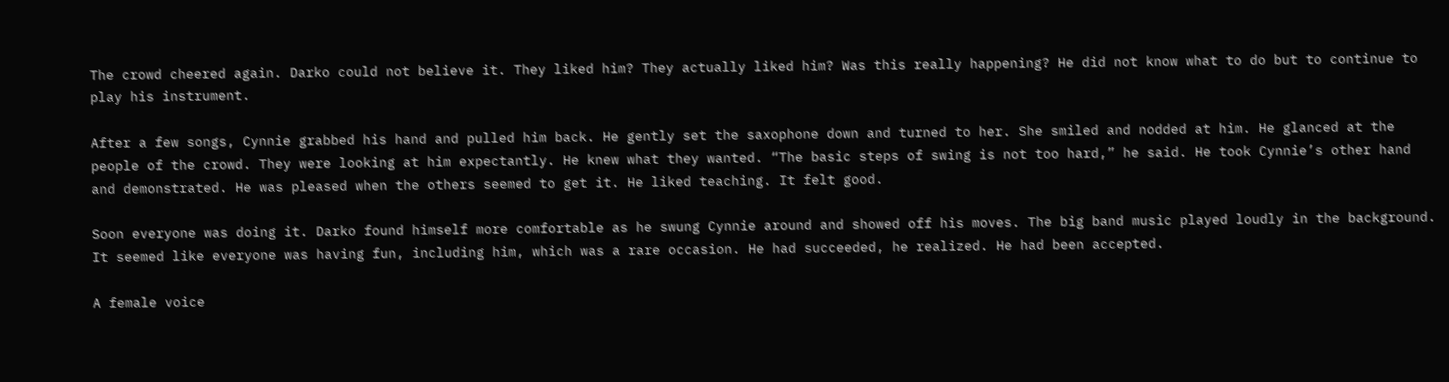The crowd cheered again. Darko could not believe it. They liked him? They actually liked him? Was this really happening? He did not know what to do but to continue to play his instrument.

After a few songs, Cynnie grabbed his hand and pulled him back. He gently set the saxophone down and turned to her. She smiled and nodded at him. He glanced at the people of the crowd. They were looking at him expectantly. He knew what they wanted. “The basic steps of swing is not too hard,” he said. He took Cynnie’s other hand and demonstrated. He was pleased when the others seemed to get it. He liked teaching. It felt good.

Soon everyone was doing it. Darko found himself more comfortable as he swung Cynnie around and showed off his moves. The big band music played loudly in the background. It seemed like everyone was having fun, including him, which was a rare occasion. He had succeeded, he realized. He had been accepted.

A female voice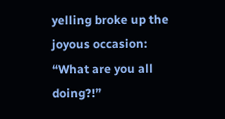yelling broke up the joyous occasion: “What are you all doing?!”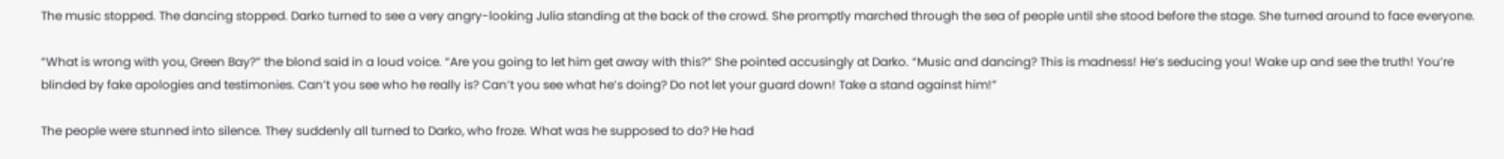The music stopped. The dancing stopped. Darko turned to see a very angry-looking Julia standing at the back of the crowd. She promptly marched through the sea of people until she stood before the stage. She turned around to face everyone.

“What is wrong with you, Green Bay?” the blond said in a loud voice. “Are you going to let him get away with this?” She pointed accusingly at Darko. “Music and dancing? This is madness! He’s seducing you! Wake up and see the truth! You’re blinded by fake apologies and testimonies. Can’t you see who he really is? Can’t you see what he’s doing? Do not let your guard down! Take a stand against him!”

The people were stunned into silence. They suddenly all turned to Darko, who froze. What was he supposed to do? He had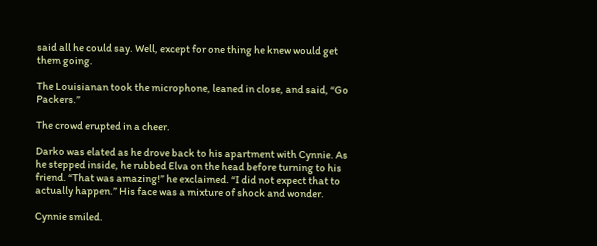said all he could say. Well, except for one thing he knew would get them going.

The Louisianan took the microphone, leaned in close, and said, “Go Packers.”

The crowd erupted in a cheer.

Darko was elated as he drove back to his apartment with Cynnie. As he stepped inside, he rubbed Elva on the head before turning to his friend. “That was amazing!” he exclaimed. “I did not expect that to actually happen.” His face was a mixture of shock and wonder.

Cynnie smiled.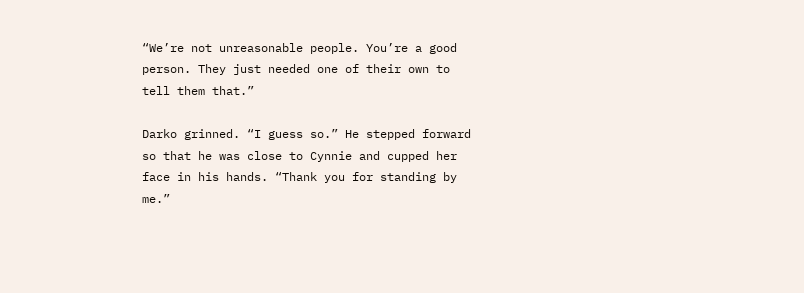“We’re not unreasonable people. You’re a good person. They just needed one of their own to tell them that.”

Darko grinned. “I guess so.” He stepped forward so that he was close to Cynnie and cupped her face in his hands. “Thank you for standing by me.”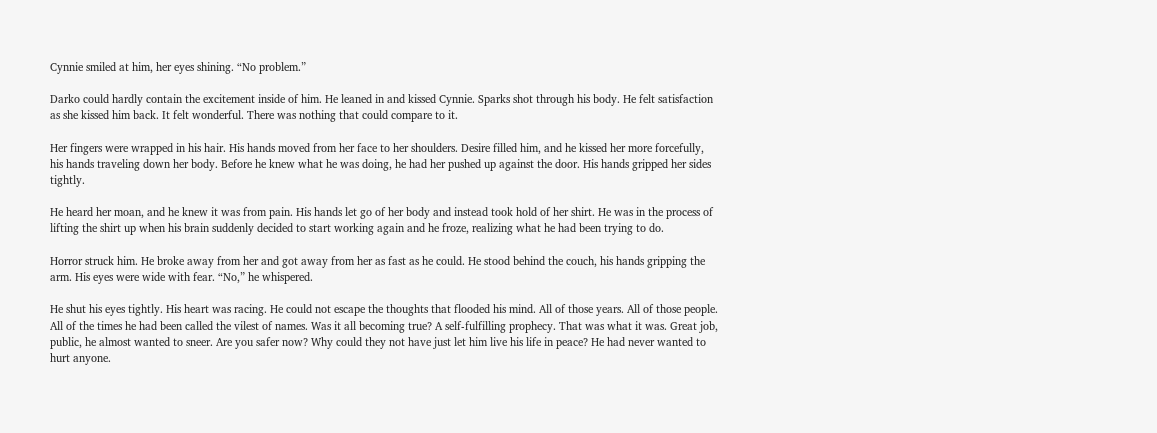Cynnie smiled at him, her eyes shining. “No problem.”

Darko could hardly contain the excitement inside of him. He leaned in and kissed Cynnie. Sparks shot through his body. He felt satisfaction as she kissed him back. It felt wonderful. There was nothing that could compare to it.

Her fingers were wrapped in his hair. His hands moved from her face to her shoulders. Desire filled him, and he kissed her more forcefully, his hands traveling down her body. Before he knew what he was doing, he had her pushed up against the door. His hands gripped her sides tightly.

He heard her moan, and he knew it was from pain. His hands let go of her body and instead took hold of her shirt. He was in the process of lifting the shirt up when his brain suddenly decided to start working again and he froze, realizing what he had been trying to do.

Horror struck him. He broke away from her and got away from her as fast as he could. He stood behind the couch, his hands gripping the arm. His eyes were wide with fear. “No,” he whispered.

He shut his eyes tightly. His heart was racing. He could not escape the thoughts that flooded his mind. All of those years. All of those people. All of the times he had been called the vilest of names. Was it all becoming true? A self-fulfilling prophecy. That was what it was. Great job, public, he almost wanted to sneer. Are you safer now? Why could they not have just let him live his life in peace? He had never wanted to hurt anyone.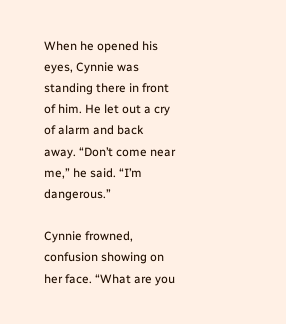When he opened his eyes, Cynnie was standing there in front of him. He let out a cry of alarm and back away. “Don’t come near me,” he said. “I’m dangerous.”

Cynnie frowned, confusion showing on her face. “What are you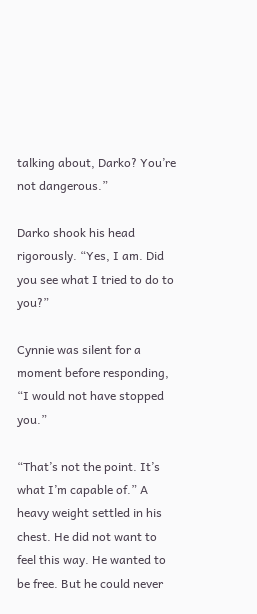talking about, Darko? You’re not dangerous.”

Darko shook his head rigorously. “Yes, I am. Did you see what I tried to do to you?”

Cynnie was silent for a moment before responding, “I would not have stopped you.”

“That’s not the point. It’s what I’m capable of.” A heavy weight settled in his chest. He did not want to feel this way. He wanted to be free. But he could never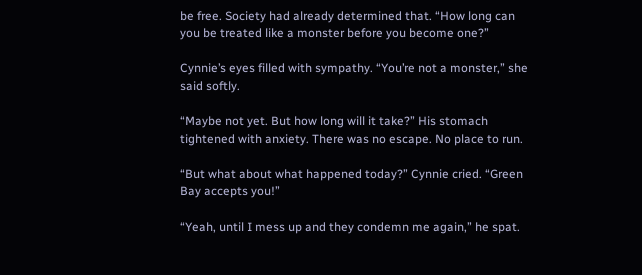be free. Society had already determined that. “How long can you be treated like a monster before you become one?”

Cynnie’s eyes filled with sympathy. “You’re not a monster,” she said softly.

“Maybe not yet. But how long will it take?” His stomach tightened with anxiety. There was no escape. No place to run.

“But what about what happened today?” Cynnie cried. “Green Bay accepts you!”

“Yeah, until I mess up and they condemn me again,” he spat.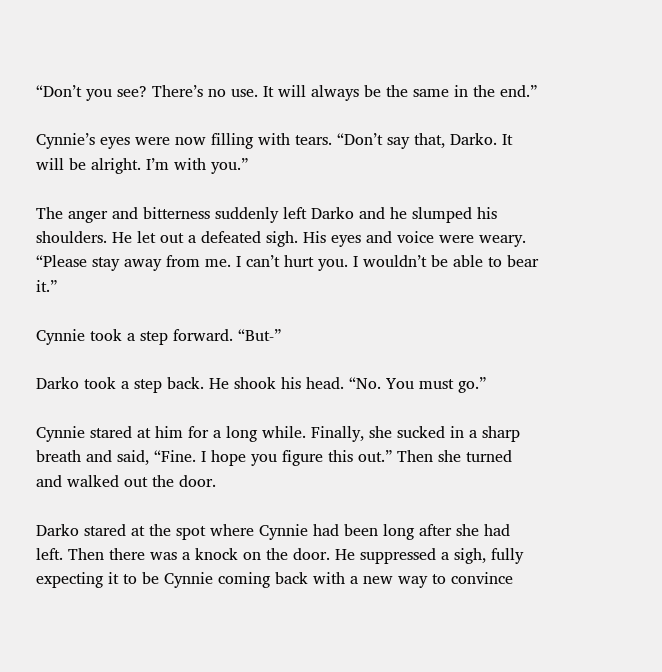“Don’t you see? There’s no use. It will always be the same in the end.”

Cynnie’s eyes were now filling with tears. “Don’t say that, Darko. It will be alright. I’m with you.”

The anger and bitterness suddenly left Darko and he slumped his shoulders. He let out a defeated sigh. His eyes and voice were weary. “Please stay away from me. I can’t hurt you. I wouldn’t be able to bear it.”

Cynnie took a step forward. “But-”

Darko took a step back. He shook his head. “No. You must go.”

Cynnie stared at him for a long while. Finally, she sucked in a sharp breath and said, “Fine. I hope you figure this out.” Then she turned and walked out the door.

Darko stared at the spot where Cynnie had been long after she had left. Then there was a knock on the door. He suppressed a sigh, fully expecting it to be Cynnie coming back with a new way to convince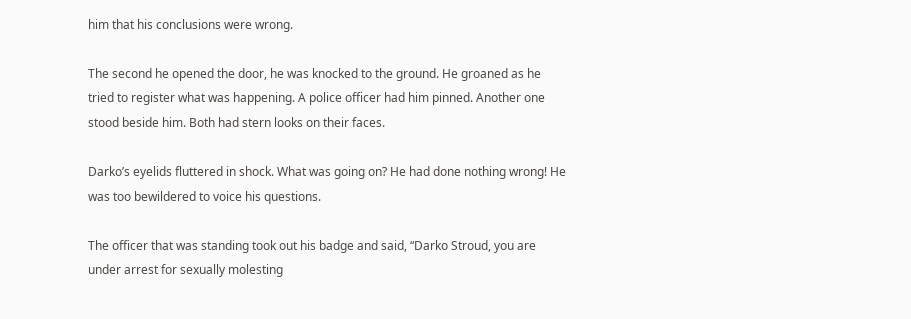him that his conclusions were wrong.

The second he opened the door, he was knocked to the ground. He groaned as he tried to register what was happening. A police officer had him pinned. Another one stood beside him. Both had stern looks on their faces.

Darko’s eyelids fluttered in shock. What was going on? He had done nothing wrong! He was too bewildered to voice his questions.

The officer that was standing took out his badge and said, “Darko Stroud, you are under arrest for sexually molesting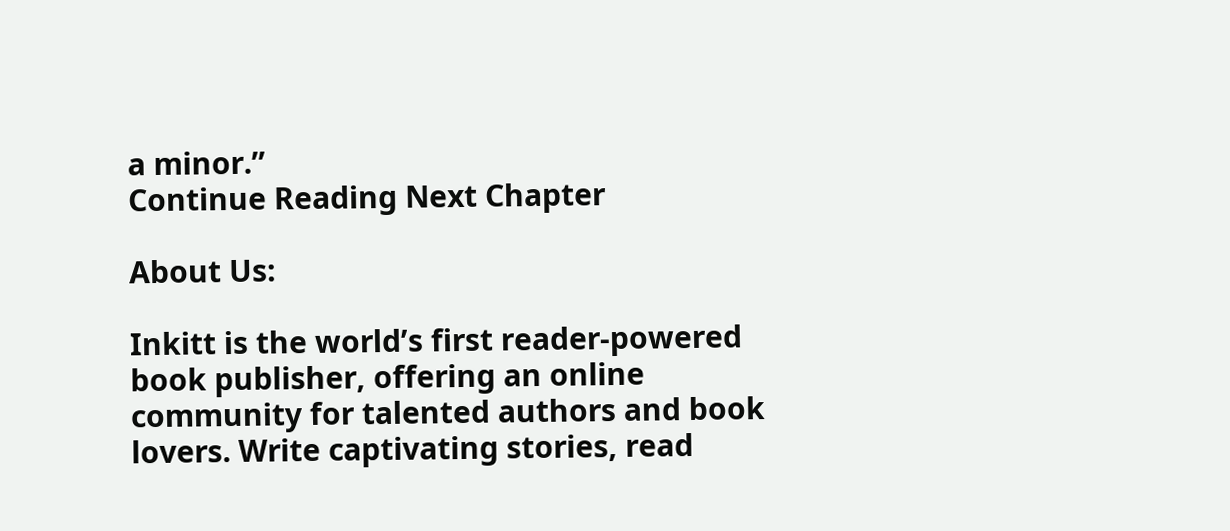a minor.”
Continue Reading Next Chapter

About Us:

Inkitt is the world’s first reader-powered book publisher, offering an online community for talented authors and book lovers. Write captivating stories, read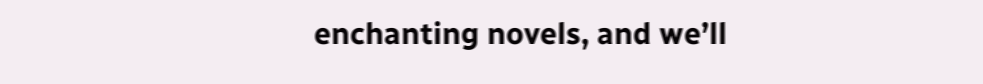enchanting novels, and we’ll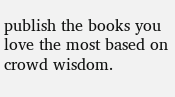publish the books you love the most based on crowd wisdom.